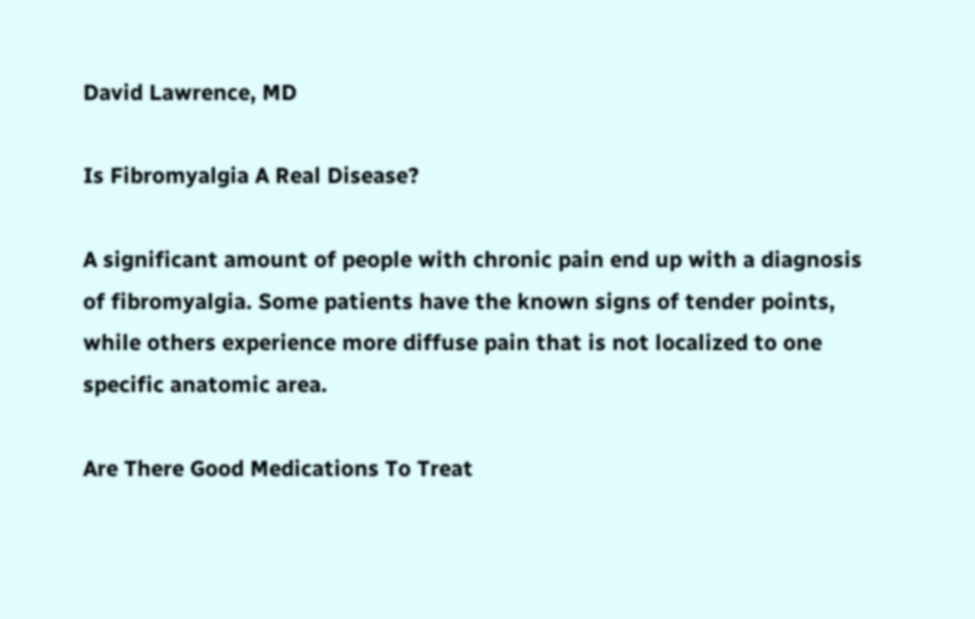David Lawrence, MD

Is Fibromyalgia A Real Disease?

A significant amount of people with chronic pain end up with a diagnosis of fibromyalgia. Some patients have the known signs of tender points, while others experience more diffuse pain that is not localized to one specific anatomic area.

Are There Good Medications To Treat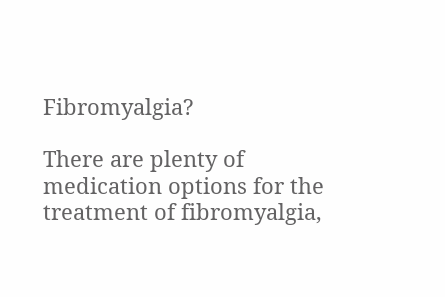Fibromyalgia?

There are plenty of medication options for the treatment of fibromyalgia,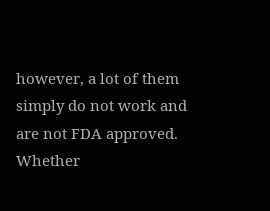however, a lot of them simply do not work and are not FDA approved. Whether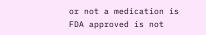or not a medication is FDA approved is not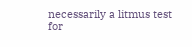necessarily a litmus test for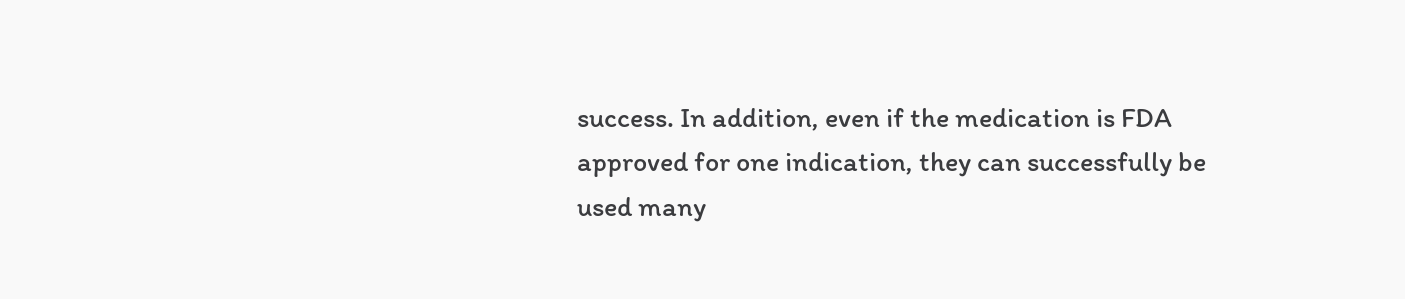success. In addition, even if the medication is FDA approved for one indication, they can successfully be used many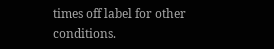times off label for other conditions.